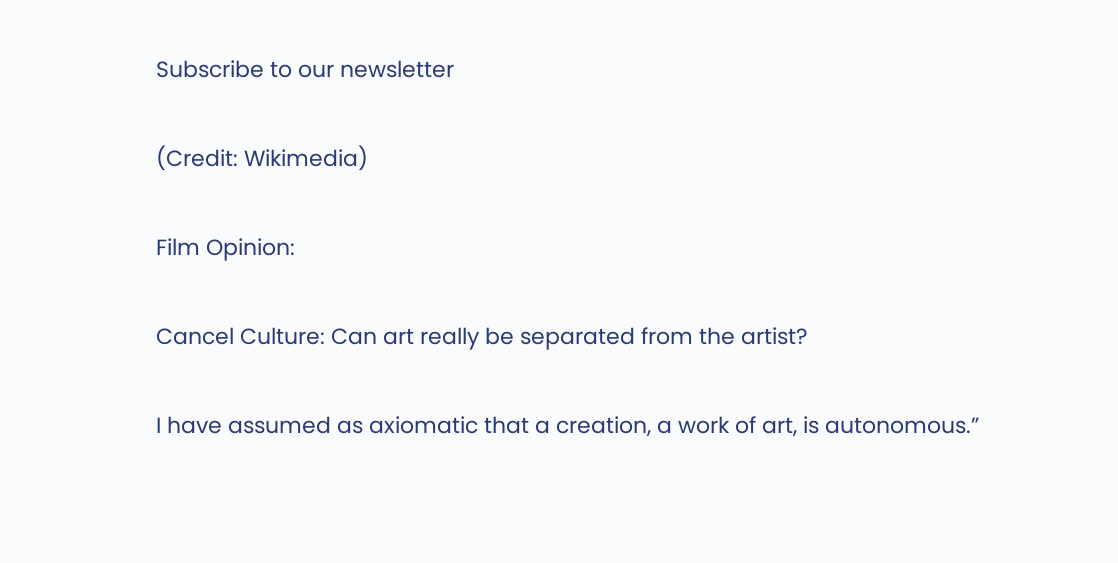Subscribe to our newsletter

(Credit: Wikimedia)

Film Opinion:

Cancel Culture: Can art really be separated from the artist?

I have assumed as axiomatic that a creation, a work of art, is autonomous.”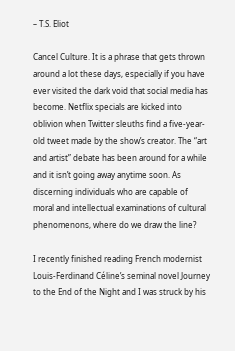– T.S. Eliot

Cancel Culture. It is a phrase that gets thrown around a lot these days, especially if you have ever visited the dark void that social media has become. Netflix specials are kicked into oblivion when Twitter sleuths find a five-year-old tweet made by the show’s creator. The “art and artist” debate has been around for a while and it isn’t going away anytime soon. As discerning individuals who are capable of moral and intellectual examinations of cultural phenomenons, where do we draw the line?

I recently finished reading French modernist Louis-Ferdinand Céline’s seminal novel Journey to the End of the Night and I was struck by his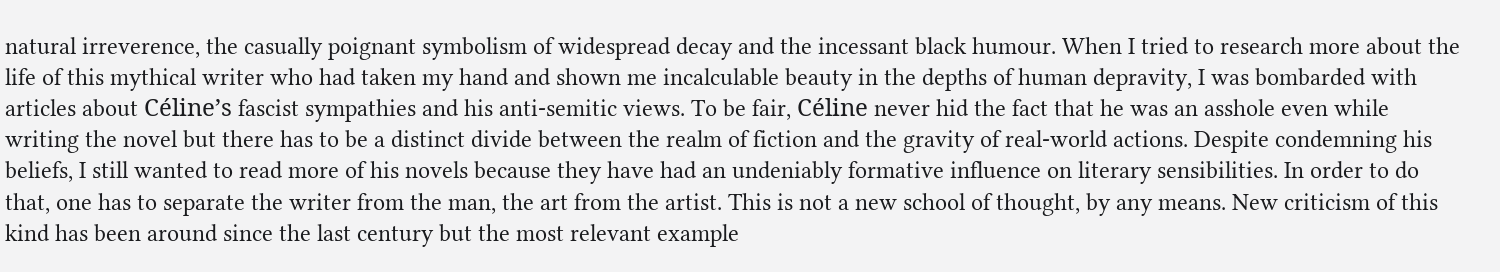natural irreverence, the casually poignant symbolism of widespread decay and the incessant black humour. When I tried to research more about the life of this mythical writer who had taken my hand and shown me incalculable beauty in the depths of human depravity, I was bombarded with articles about Céline’s fascist sympathies and his anti-semitic views. To be fair, Céline never hid the fact that he was an asshole even while writing the novel but there has to be a distinct divide between the realm of fiction and the gravity of real-world actions. Despite condemning his beliefs, I still wanted to read more of his novels because they have had an undeniably formative influence on literary sensibilities. In order to do that, one has to separate the writer from the man, the art from the artist. This is not a new school of thought, by any means. New criticism of this kind has been around since the last century but the most relevant example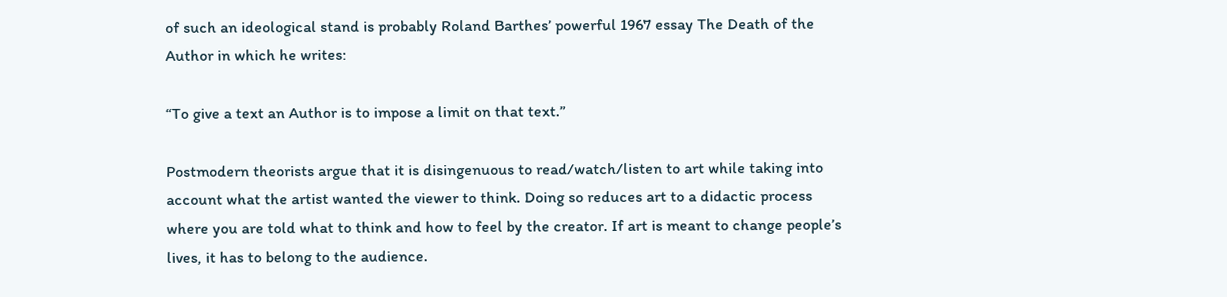of such an ideological stand is probably Roland Barthes’ powerful 1967 essay The Death of the Author in which he writes:

“To give a text an Author is to impose a limit on that text.”

Postmodern theorists argue that it is disingenuous to read/watch/listen to art while taking into account what the artist wanted the viewer to think. Doing so reduces art to a didactic process where you are told what to think and how to feel by the creator. If art is meant to change people’s lives, it has to belong to the audience.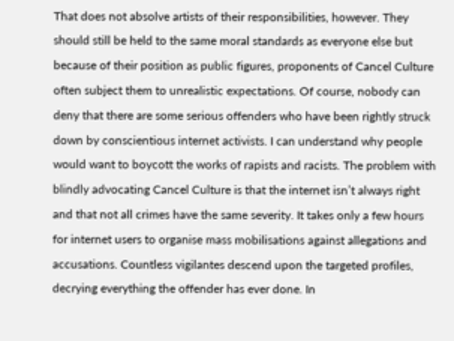That does not absolve artists of their responsibilities, however. They should still be held to the same moral standards as everyone else but because of their position as public figures, proponents of Cancel Culture often subject them to unrealistic expectations. Of course, nobody can deny that there are some serious offenders who have been rightly struck down by conscientious internet activists. I can understand why people would want to boycott the works of rapists and racists. The problem with blindly advocating Cancel Culture is that the internet isn’t always right and that not all crimes have the same severity. It takes only a few hours for internet users to organise mass mobilisations against allegations and accusations. Countless vigilantes descend upon the targeted profiles, decrying everything the offender has ever done. In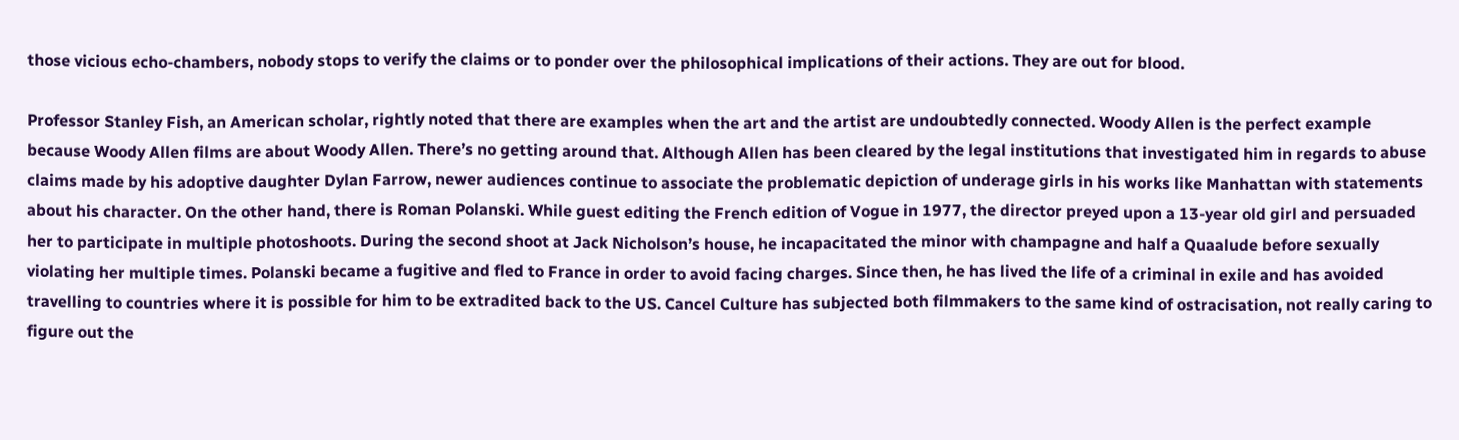those vicious echo-chambers, nobody stops to verify the claims or to ponder over the philosophical implications of their actions. They are out for blood.

Professor Stanley Fish, an American scholar, rightly noted that there are examples when the art and the artist are undoubtedly connected. Woody Allen is the perfect example because Woody Allen films are about Woody Allen. There’s no getting around that. Although Allen has been cleared by the legal institutions that investigated him in regards to abuse claims made by his adoptive daughter Dylan Farrow, newer audiences continue to associate the problematic depiction of underage girls in his works like Manhattan with statements about his character. On the other hand, there is Roman Polanski. While guest editing the French edition of Vogue in 1977, the director preyed upon a 13-year old girl and persuaded her to participate in multiple photoshoots. During the second shoot at Jack Nicholson’s house, he incapacitated the minor with champagne and half a Quaalude before sexually violating her multiple times. Polanski became a fugitive and fled to France in order to avoid facing charges. Since then, he has lived the life of a criminal in exile and has avoided travelling to countries where it is possible for him to be extradited back to the US. Cancel Culture has subjected both filmmakers to the same kind of ostracisation, not really caring to figure out the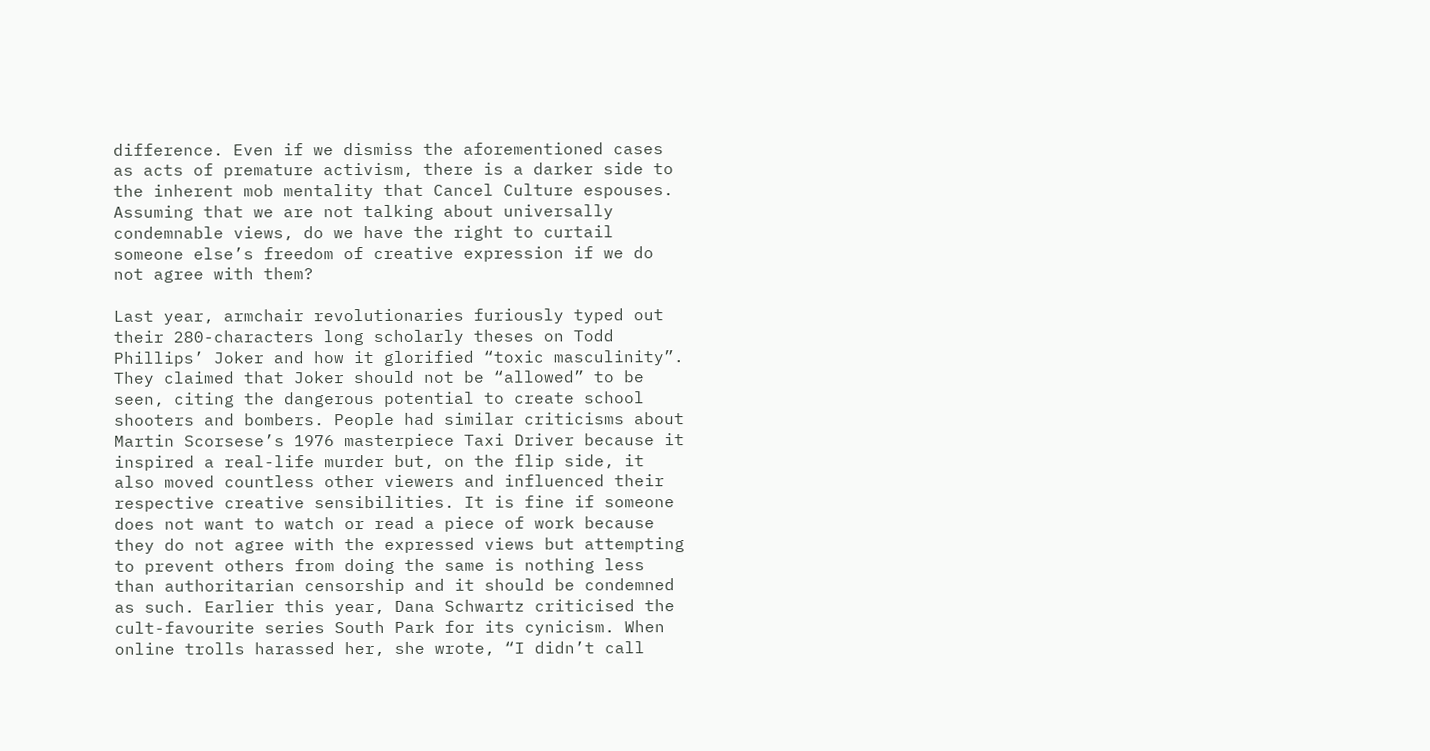difference. Even if we dismiss the aforementioned cases as acts of premature activism, there is a darker side to the inherent mob mentality that Cancel Culture espouses. Assuming that we are not talking about universally condemnable views, do we have the right to curtail someone else’s freedom of creative expression if we do not agree with them?

Last year, armchair revolutionaries furiously typed out their 280-characters long scholarly theses on Todd Phillips’ Joker and how it glorified “toxic masculinity”. They claimed that Joker should not be “allowed” to be seen, citing the dangerous potential to create school shooters and bombers. People had similar criticisms about Martin Scorsese’s 1976 masterpiece Taxi Driver because it inspired a real-life murder but, on the flip side, it also moved countless other viewers and influenced their respective creative sensibilities. It is fine if someone does not want to watch or read a piece of work because they do not agree with the expressed views but attempting to prevent others from doing the same is nothing less than authoritarian censorship and it should be condemned as such. Earlier this year, Dana Schwartz criticised the cult-favourite series South Park for its cynicism. When online trolls harassed her, she wrote, “I didn’t call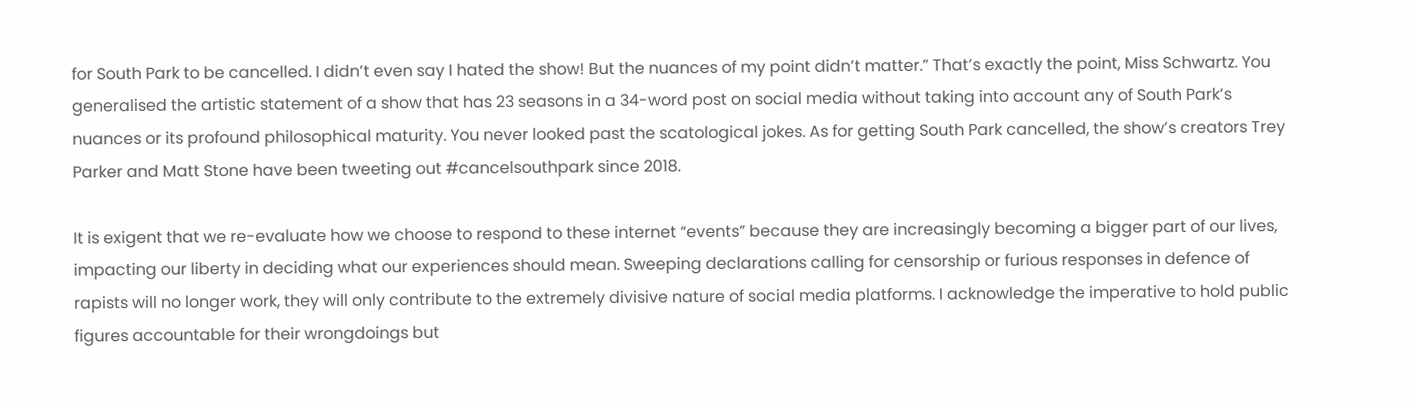for South Park to be cancelled. I didn’t even say I hated the show! But the nuances of my point didn’t matter.” That’s exactly the point, Miss Schwartz. You generalised the artistic statement of a show that has 23 seasons in a 34-word post on social media without taking into account any of South Park’s nuances or its profound philosophical maturity. You never looked past the scatological jokes. As for getting South Park cancelled, the show’s creators Trey Parker and Matt Stone have been tweeting out #cancelsouthpark since 2018.

It is exigent that we re-evaluate how we choose to respond to these internet “events” because they are increasingly becoming a bigger part of our lives, impacting our liberty in deciding what our experiences should mean. Sweeping declarations calling for censorship or furious responses in defence of rapists will no longer work, they will only contribute to the extremely divisive nature of social media platforms. I acknowledge the imperative to hold public figures accountable for their wrongdoings but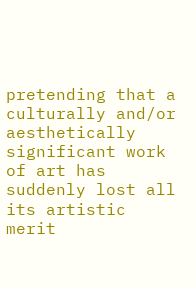pretending that a culturally and/or aesthetically significant work of art has suddenly lost all its artistic merit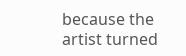because the artist turned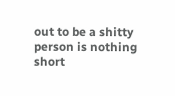out to be a shitty person is nothing short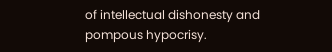of intellectual dishonesty and pompous hypocrisy.